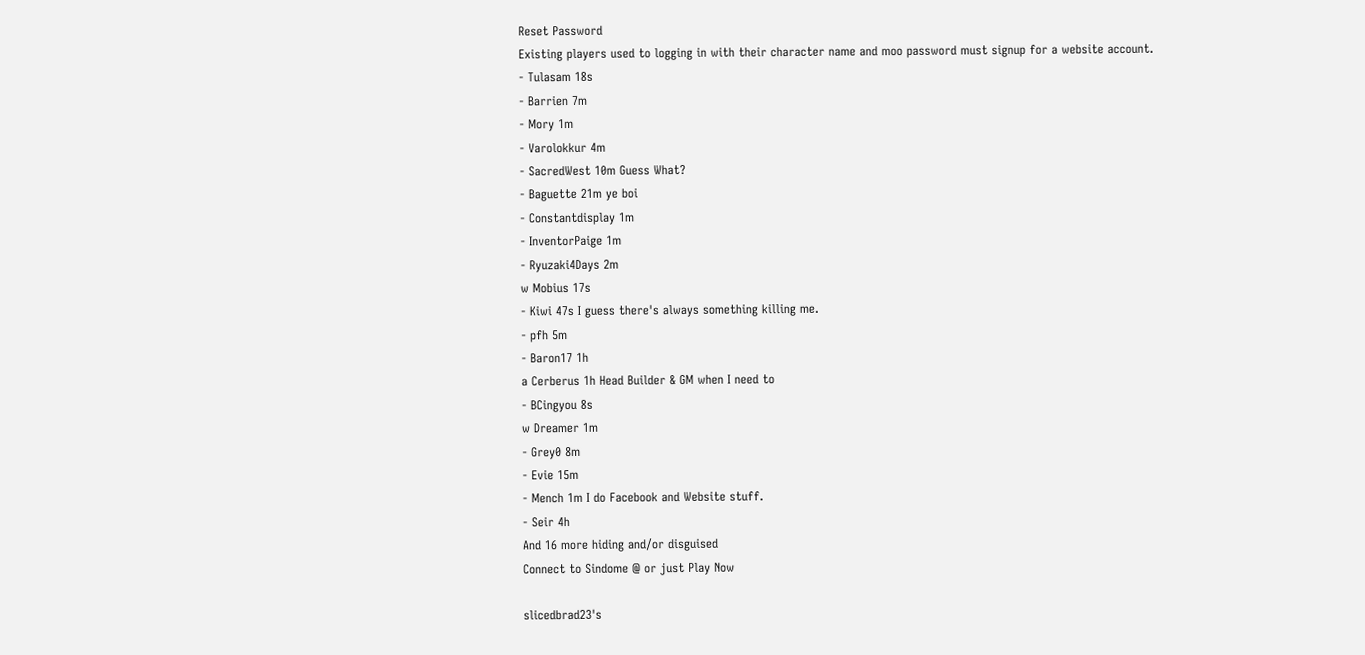Reset Password
Existing players used to logging in with their character name and moo password must signup for a website account.
- Tulasam 18s
- Barrien 7m
- Mory 1m
- Varolokkur 4m
- SacredWest 10m Guess What?
- Baguette 21m ye boi
- Constantdisplay 1m
- InventorPaige 1m
- Ryuzaki4Days 2m
w Mobius 17s
- Kiwi 47s I guess there's always something killing me.
- pfh 5m
- Baron17 1h
a Cerberus 1h Head Builder & GM when I need to
- BCingyou 8s
w Dreamer 1m
- Grey0 8m
- Evie 15m
- Mench 1m I do Facebook and Website stuff.
- Seir 4h
And 16 more hiding and/or disguised
Connect to Sindome @ or just Play Now

slicedbrad23's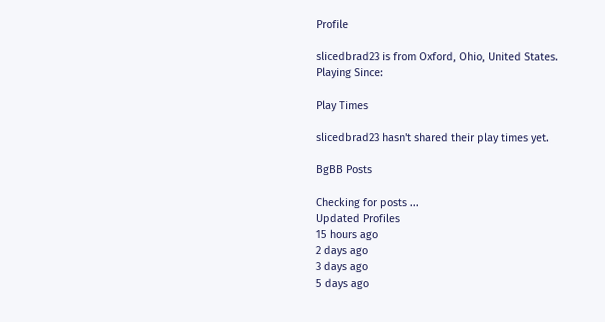Profile

slicedbrad23 is from Oxford, Ohio, United States.
Playing Since:

Play Times

slicedbrad23 hasn't shared their play times yet.

BgBB Posts

Checking for posts ...
Updated Profiles
15 hours ago
2 days ago
3 days ago
5 days ago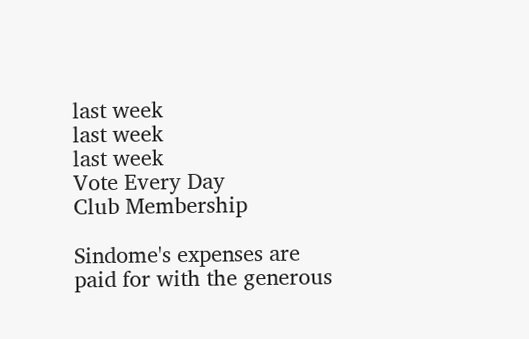last week
last week
last week
Vote Every Day
Club Membership

Sindome's expenses are paid for with the generous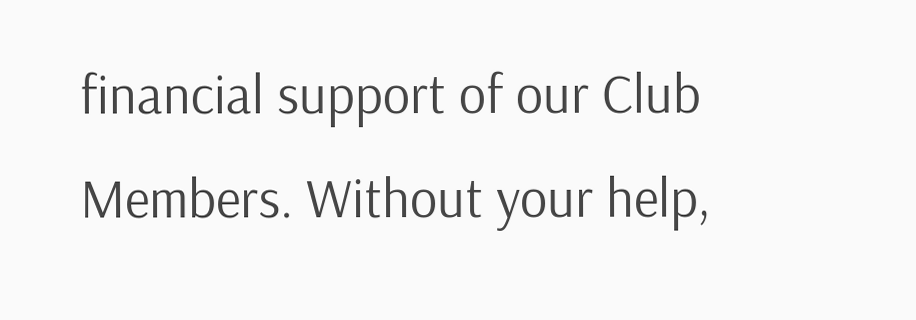financial support of our Club Members. Without your help,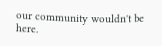our community wouldn't be here.